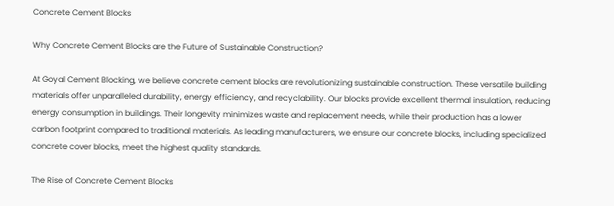Concrete Cement Blocks

Why Concrete Cement Blocks are the Future of Sustainable Construction?

At Goyal Cement Blocking, we believe concrete cement blocks are revolutionizing sustainable construction. These versatile building materials offer unparalleled durability, energy efficiency, and recyclability. Our blocks provide excellent thermal insulation, reducing energy consumption in buildings. Their longevity minimizes waste and replacement needs, while their production has a lower carbon footprint compared to traditional materials. As leading manufacturers, we ensure our concrete blocks, including specialized concrete cover blocks, meet the highest quality standards.

The Rise of Concrete Cement Blocks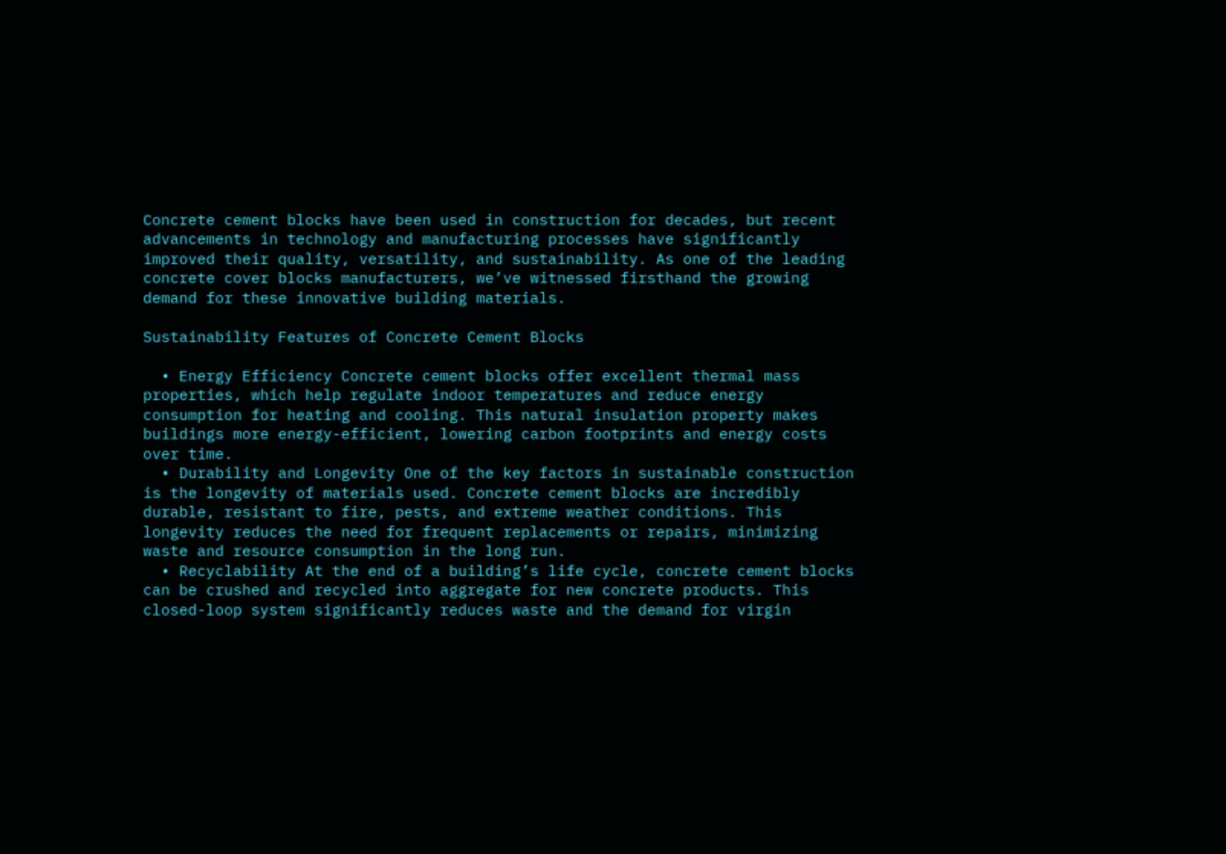Concrete cement blocks have been used in construction for decades, but recent advancements in technology and manufacturing processes have significantly improved their quality, versatility, and sustainability. As one of the leading concrete cover blocks manufacturers, we’ve witnessed firsthand the growing demand for these innovative building materials.

Sustainability Features of Concrete Cement Blocks

  • Energy Efficiency Concrete cement blocks offer excellent thermal mass properties, which help regulate indoor temperatures and reduce energy consumption for heating and cooling. This natural insulation property makes buildings more energy-efficient, lowering carbon footprints and energy costs over time.
  • Durability and Longevity One of the key factors in sustainable construction is the longevity of materials used. Concrete cement blocks are incredibly durable, resistant to fire, pests, and extreme weather conditions. This longevity reduces the need for frequent replacements or repairs, minimizing waste and resource consumption in the long run.
  • Recyclability At the end of a building’s life cycle, concrete cement blocks can be crushed and recycled into aggregate for new concrete products. This closed-loop system significantly reduces waste and the demand for virgin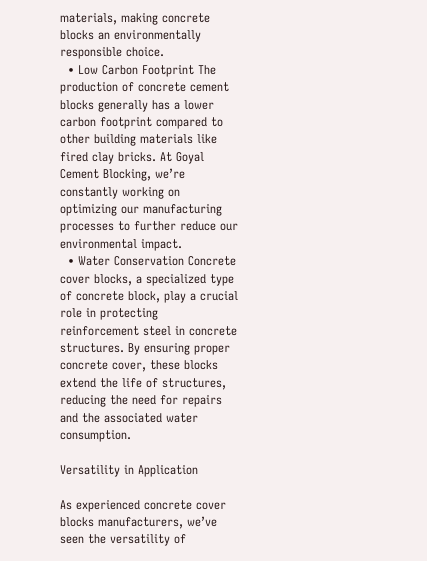materials, making concrete blocks an environmentally responsible choice.
  • Low Carbon Footprint The production of concrete cement blocks generally has a lower carbon footprint compared to other building materials like fired clay bricks. At Goyal Cement Blocking, we’re constantly working on optimizing our manufacturing processes to further reduce our environmental impact.
  • Water Conservation Concrete cover blocks, a specialized type of concrete block, play a crucial role in protecting reinforcement steel in concrete structures. By ensuring proper concrete cover, these blocks extend the life of structures, reducing the need for repairs and the associated water consumption.

Versatility in Application

As experienced concrete cover blocks manufacturers, we’ve seen the versatility of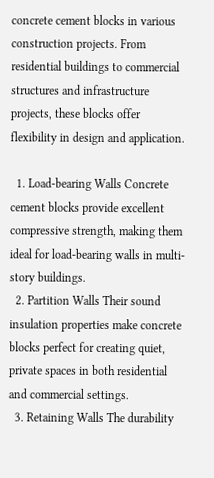concrete cement blocks in various construction projects. From residential buildings to commercial structures and infrastructure projects, these blocks offer flexibility in design and application.

  1. Load-bearing Walls Concrete cement blocks provide excellent compressive strength, making them ideal for load-bearing walls in multi-story buildings.
  2. Partition Walls Their sound insulation properties make concrete blocks perfect for creating quiet, private spaces in both residential and commercial settings.
  3. Retaining Walls The durability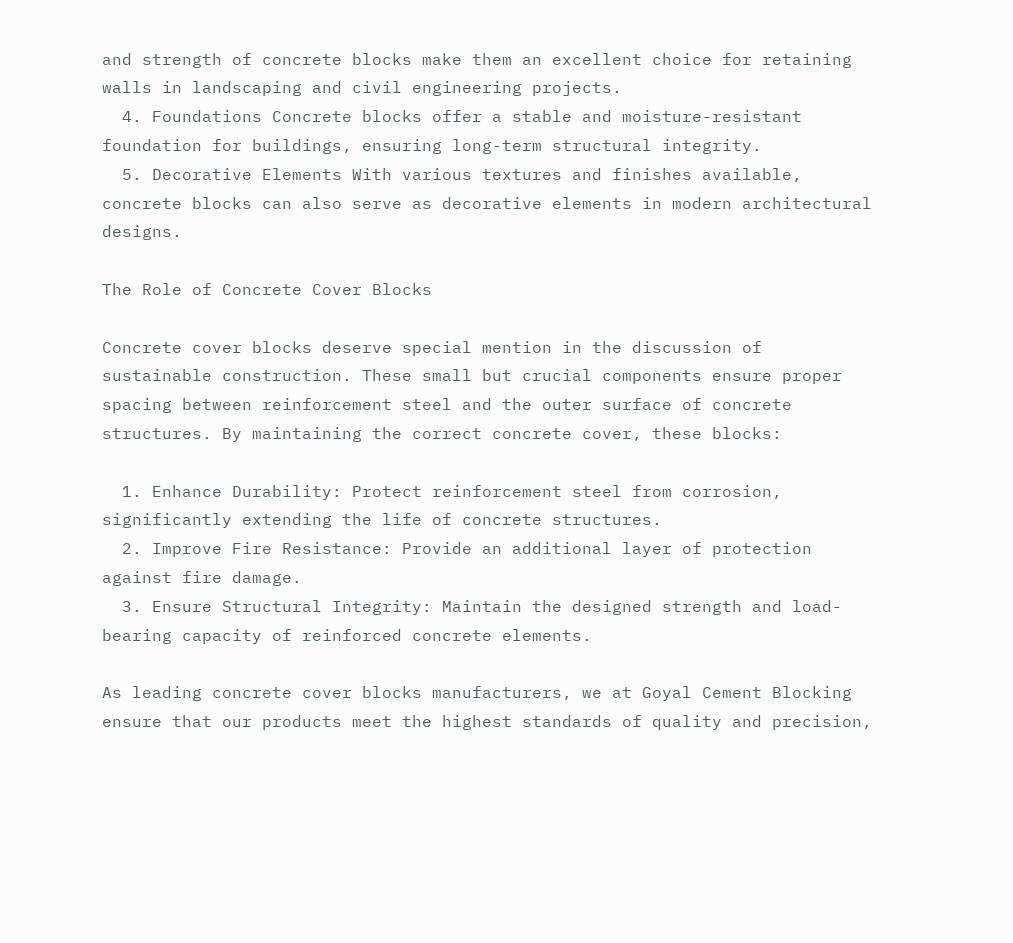and strength of concrete blocks make them an excellent choice for retaining walls in landscaping and civil engineering projects.
  4. Foundations Concrete blocks offer a stable and moisture-resistant foundation for buildings, ensuring long-term structural integrity.
  5. Decorative Elements With various textures and finishes available, concrete blocks can also serve as decorative elements in modern architectural designs.

The Role of Concrete Cover Blocks

Concrete cover blocks deserve special mention in the discussion of sustainable construction. These small but crucial components ensure proper spacing between reinforcement steel and the outer surface of concrete structures. By maintaining the correct concrete cover, these blocks:

  1. Enhance Durability: Protect reinforcement steel from corrosion, significantly extending the life of concrete structures.
  2. Improve Fire Resistance: Provide an additional layer of protection against fire damage.
  3. Ensure Structural Integrity: Maintain the designed strength and load-bearing capacity of reinforced concrete elements.

As leading concrete cover blocks manufacturers, we at Goyal Cement Blocking ensure that our products meet the highest standards of quality and precision,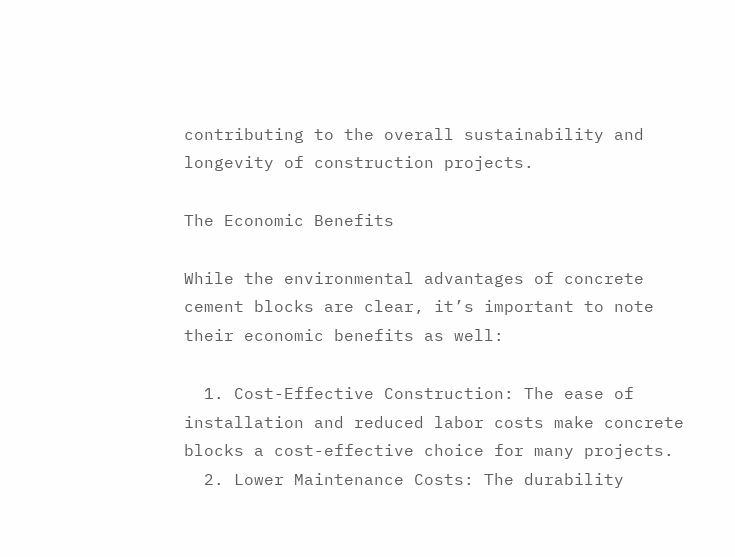contributing to the overall sustainability and longevity of construction projects.

The Economic Benefits

While the environmental advantages of concrete cement blocks are clear, it’s important to note their economic benefits as well:

  1. Cost-Effective Construction: The ease of installation and reduced labor costs make concrete blocks a cost-effective choice for many projects.
  2. Lower Maintenance Costs: The durability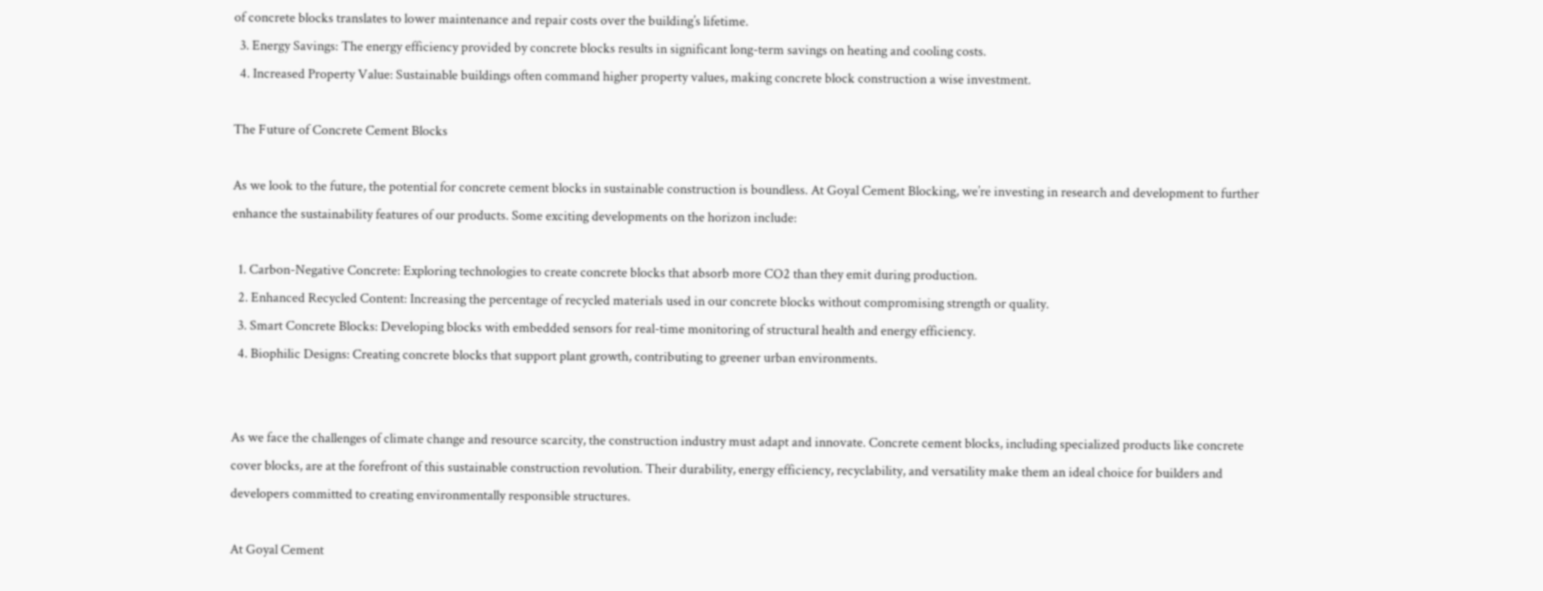of concrete blocks translates to lower maintenance and repair costs over the building’s lifetime.
  3. Energy Savings: The energy efficiency provided by concrete blocks results in significant long-term savings on heating and cooling costs.
  4. Increased Property Value: Sustainable buildings often command higher property values, making concrete block construction a wise investment.

The Future of Concrete Cement Blocks

As we look to the future, the potential for concrete cement blocks in sustainable construction is boundless. At Goyal Cement Blocking, we’re investing in research and development to further enhance the sustainability features of our products. Some exciting developments on the horizon include:

  1. Carbon-Negative Concrete: Exploring technologies to create concrete blocks that absorb more CO2 than they emit during production.
  2. Enhanced Recycled Content: Increasing the percentage of recycled materials used in our concrete blocks without compromising strength or quality.
  3. Smart Concrete Blocks: Developing blocks with embedded sensors for real-time monitoring of structural health and energy efficiency.
  4. Biophilic Designs: Creating concrete blocks that support plant growth, contributing to greener urban environments.


As we face the challenges of climate change and resource scarcity, the construction industry must adapt and innovate. Concrete cement blocks, including specialized products like concrete cover blocks, are at the forefront of this sustainable construction revolution. Their durability, energy efficiency, recyclability, and versatility make them an ideal choice for builders and developers committed to creating environmentally responsible structures.

At Goyal Cement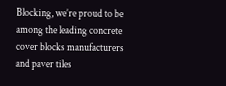Blocking, we’re proud to be among the leading concrete cover blocks manufacturers and paver tiles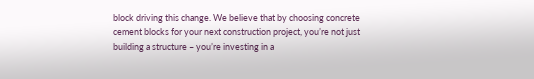block driving this change. We believe that by choosing concrete cement blocks for your next construction project, you’re not just building a structure – you’re investing in a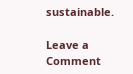sustainable.

Leave a Comment